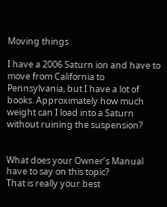Moving things

I have a 2006 Saturn ion and have to move from California to Pennsylvania, but I have a lot of books. Approximately how much weight can I load into a Saturn without ruining the suspension?


What does your Owner’s Manual have to say on this topic?
That is really your best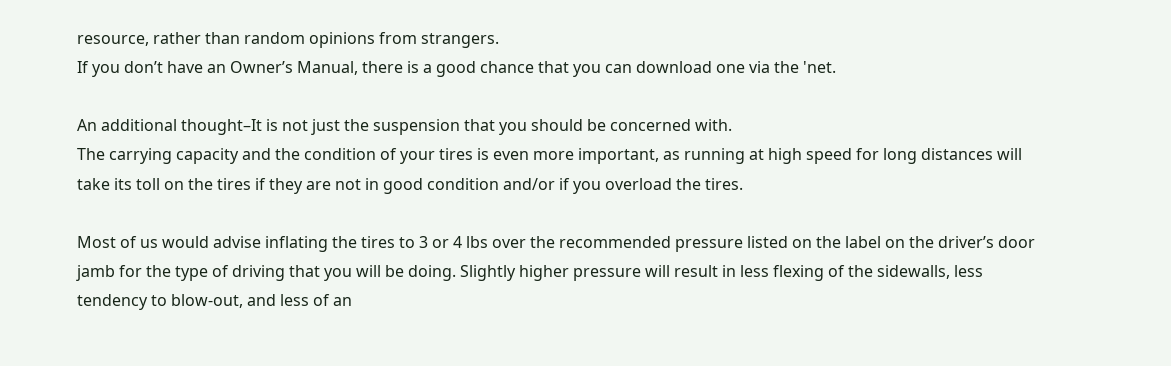resource, rather than random opinions from strangers.
If you don’t have an Owner’s Manual, there is a good chance that you can download one via the 'net.

An additional thought–It is not just the suspension that you should be concerned with.
The carrying capacity and the condition of your tires is even more important, as running at high speed for long distances will take its toll on the tires if they are not in good condition and/or if you overload the tires.

Most of us would advise inflating the tires to 3 or 4 lbs over the recommended pressure listed on the label on the driver’s door jamb for the type of driving that you will be doing. Slightly higher pressure will result in less flexing of the sidewalls, less tendency to blow-out, and less of an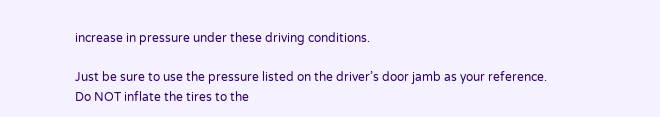increase in pressure under these driving conditions.

Just be sure to use the pressure listed on the driver’s door jamb as your reference.
Do NOT inflate the tires to the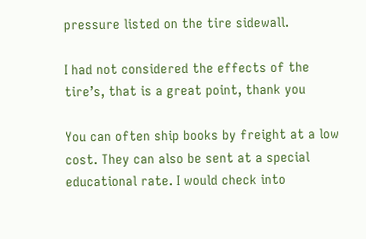pressure listed on the tire sidewall.

I had not considered the effects of the tire’s, that is a great point, thank you

You can often ship books by freight at a low cost. They can also be sent at a special educational rate. I would check into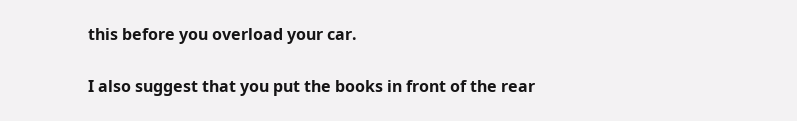this before you overload your car.

I also suggest that you put the books in front of the rear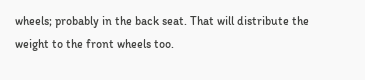wheels; probably in the back seat. That will distribute the weight to the front wheels too.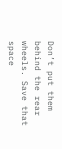Don’t put them behind the rear wheels. Save that space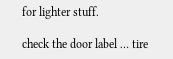for lighter stuff.

check the door label … tire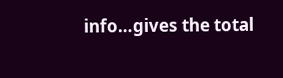info…gives the total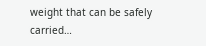weight that can be safely carried…